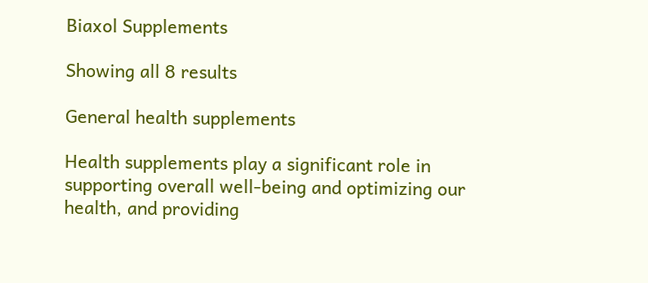Biaxol Supplements

Showing all 8 results

General health supplements

Health supplements play a significant role in supporting overall well-being and optimizing our health, and providing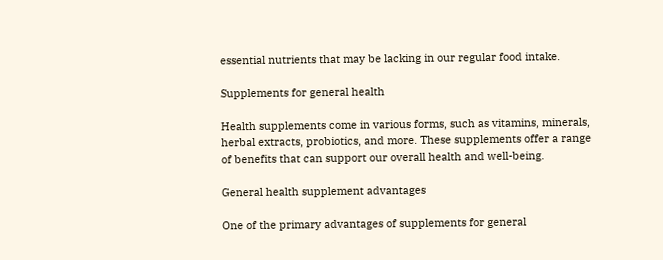essential nutrients that may be lacking in our regular food intake.

Supplements for general health

Health supplements come in various forms, such as vitamins, minerals, herbal extracts, probiotics, and more. These supplements offer a range of benefits that can support our overall health and well-being.

General health supplement advantages

One of the primary advantages of supplements for general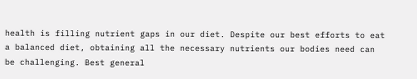health is filling nutrient gaps in our diet. Despite our best efforts to eat a balanced diet, obtaining all the necessary nutrients our bodies need can be challenging. Best general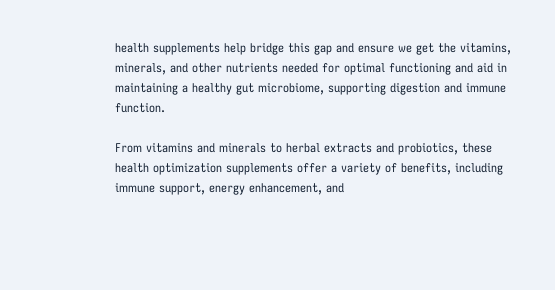health supplements help bridge this gap and ensure we get the vitamins, minerals, and other nutrients needed for optimal functioning and aid in maintaining a healthy gut microbiome, supporting digestion and immune function.

From vitamins and minerals to herbal extracts and probiotics, these health optimization supplements offer a variety of benefits, including immune support, energy enhancement, and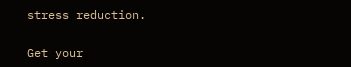stress reduction.

Get your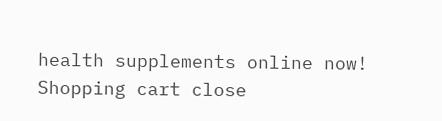health supplements online now!
Shopping cart close